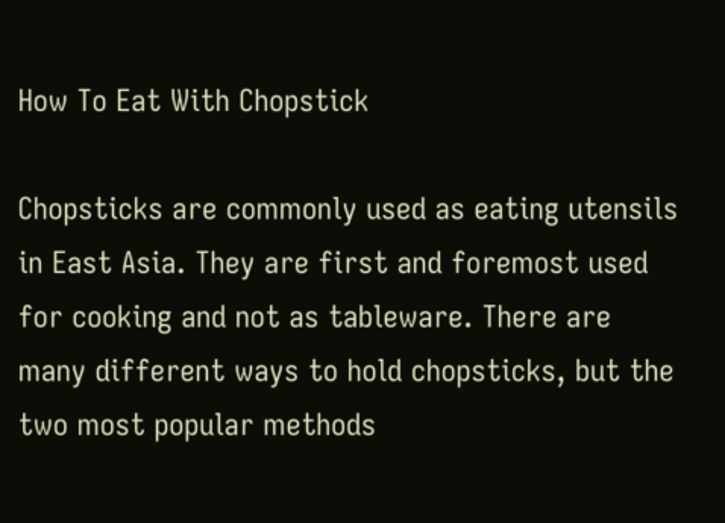How To Eat With Chopstick

Chopsticks are commonly used as eating utensils in East Asia. They are first and foremost used for cooking and not as tableware. There are many different ways to hold chopsticks, but the two most popular methods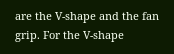are the V-shape and the fan grip. For the V-shape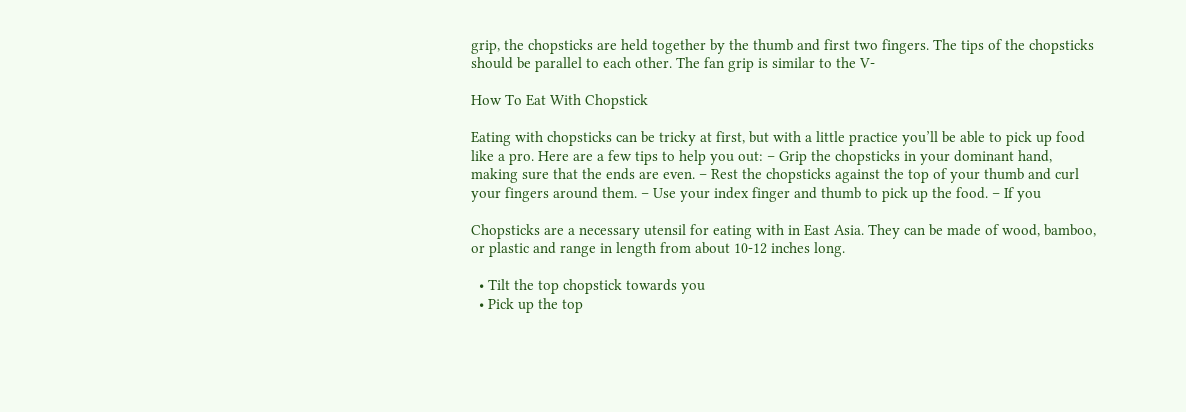grip, the chopsticks are held together by the thumb and first two fingers. The tips of the chopsticks should be parallel to each other. The fan grip is similar to the V-

How To Eat With Chopstick

Eating with chopsticks can be tricky at first, but with a little practice you’ll be able to pick up food like a pro. Here are a few tips to help you out: – Grip the chopsticks in your dominant hand, making sure that the ends are even. – Rest the chopsticks against the top of your thumb and curl your fingers around them. – Use your index finger and thumb to pick up the food. – If you

Chopsticks are a necessary utensil for eating with in East Asia. They can be made of wood, bamboo, or plastic and range in length from about 10-12 inches long.

  • Tilt the top chopstick towards you
  • Pick up the top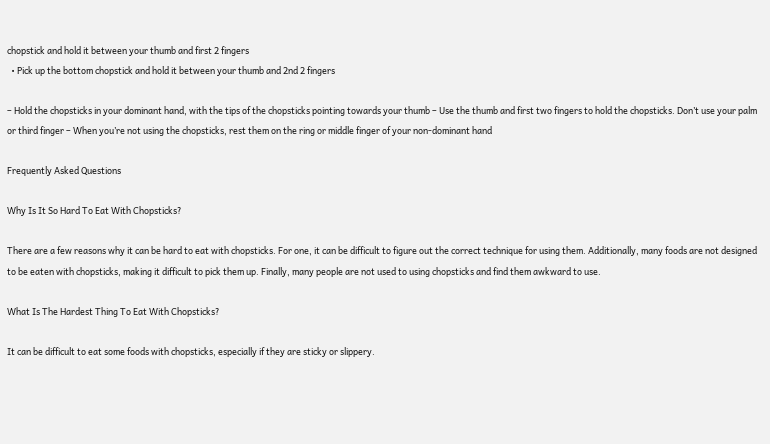chopstick and hold it between your thumb and first 2 fingers
  • Pick up the bottom chopstick and hold it between your thumb and 2nd 2 fingers

– Hold the chopsticks in your dominant hand, with the tips of the chopsticks pointing towards your thumb – Use the thumb and first two fingers to hold the chopsticks. Don’t use your palm or third finger – When you’re not using the chopsticks, rest them on the ring or middle finger of your non-dominant hand

Frequently Asked Questions

Why Is It So Hard To Eat With Chopsticks?

There are a few reasons why it can be hard to eat with chopsticks. For one, it can be difficult to figure out the correct technique for using them. Additionally, many foods are not designed to be eaten with chopsticks, making it difficult to pick them up. Finally, many people are not used to using chopsticks and find them awkward to use.

What Is The Hardest Thing To Eat With Chopsticks?

It can be difficult to eat some foods with chopsticks, especially if they are sticky or slippery.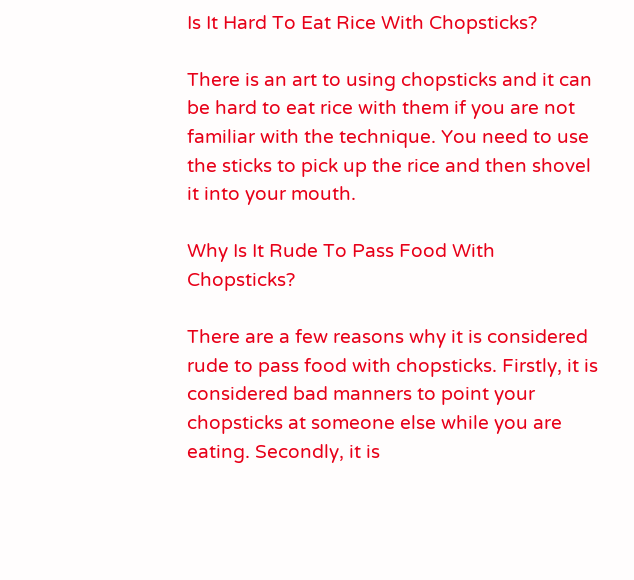Is It Hard To Eat Rice With Chopsticks?

There is an art to using chopsticks and it can be hard to eat rice with them if you are not familiar with the technique. You need to use the sticks to pick up the rice and then shovel it into your mouth.

Why Is It Rude To Pass Food With Chopsticks?

There are a few reasons why it is considered rude to pass food with chopsticks. Firstly, it is considered bad manners to point your chopsticks at someone else while you are eating. Secondly, it is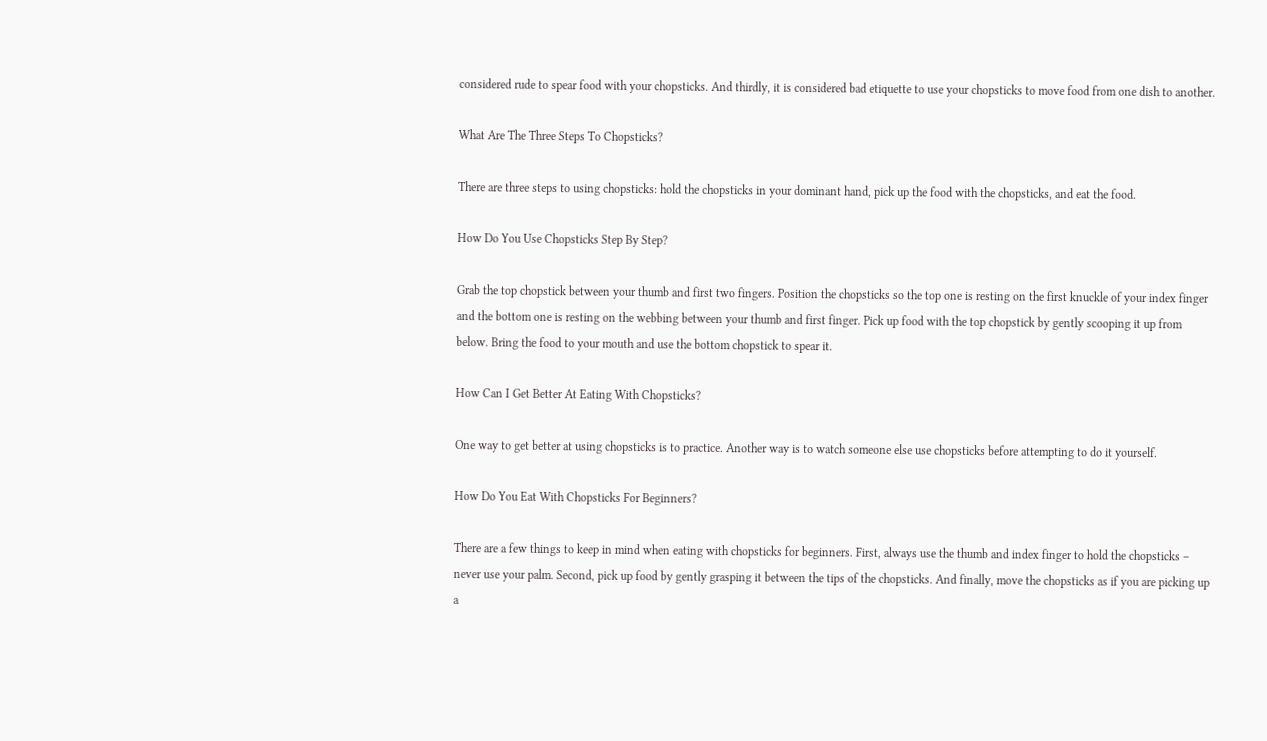considered rude to spear food with your chopsticks. And thirdly, it is considered bad etiquette to use your chopsticks to move food from one dish to another.

What Are The Three Steps To Chopsticks?

There are three steps to using chopsticks: hold the chopsticks in your dominant hand, pick up the food with the chopsticks, and eat the food.

How Do You Use Chopsticks Step By Step?

Grab the top chopstick between your thumb and first two fingers. Position the chopsticks so the top one is resting on the first knuckle of your index finger and the bottom one is resting on the webbing between your thumb and first finger. Pick up food with the top chopstick by gently scooping it up from below. Bring the food to your mouth and use the bottom chopstick to spear it.

How Can I Get Better At Eating With Chopsticks?

One way to get better at using chopsticks is to practice. Another way is to watch someone else use chopsticks before attempting to do it yourself.

How Do You Eat With Chopsticks For Beginners?

There are a few things to keep in mind when eating with chopsticks for beginners. First, always use the thumb and index finger to hold the chopsticks – never use your palm. Second, pick up food by gently grasping it between the tips of the chopsticks. And finally, move the chopsticks as if you are picking up a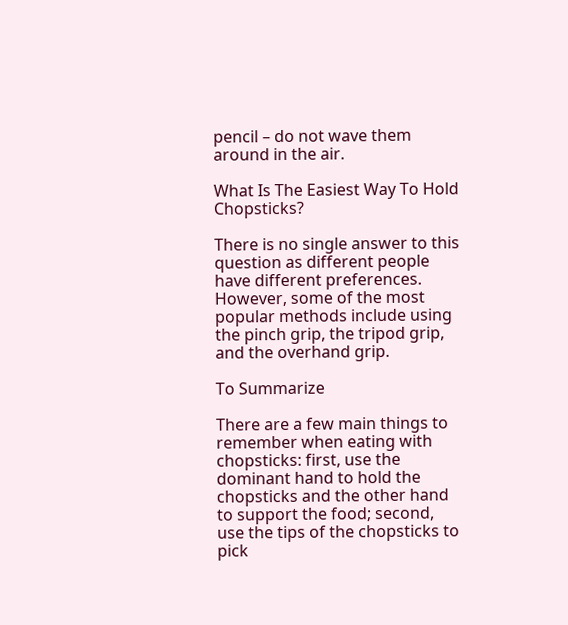pencil – do not wave them around in the air.

What Is The Easiest Way To Hold Chopsticks?

There is no single answer to this question as different people have different preferences. However, some of the most popular methods include using the pinch grip, the tripod grip, and the overhand grip.

To Summarize

There are a few main things to remember when eating with chopsticks: first, use the dominant hand to hold the chopsticks and the other hand to support the food; second, use the tips of the chopsticks to pick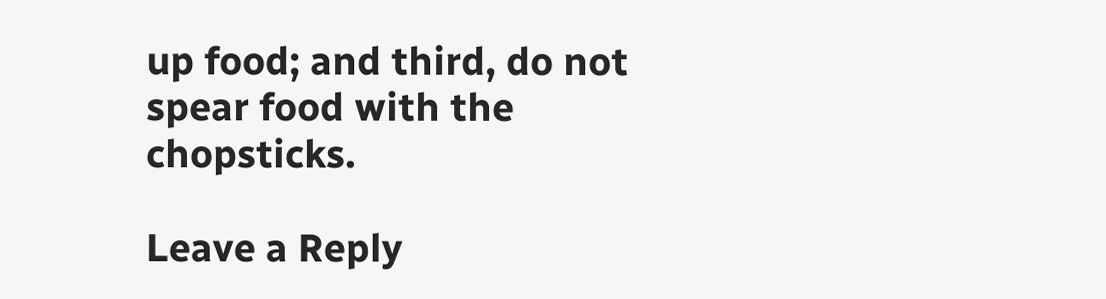up food; and third, do not spear food with the chopsticks.

Leave a Reply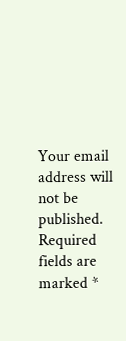Your email address will not be published. Required fields are marked *